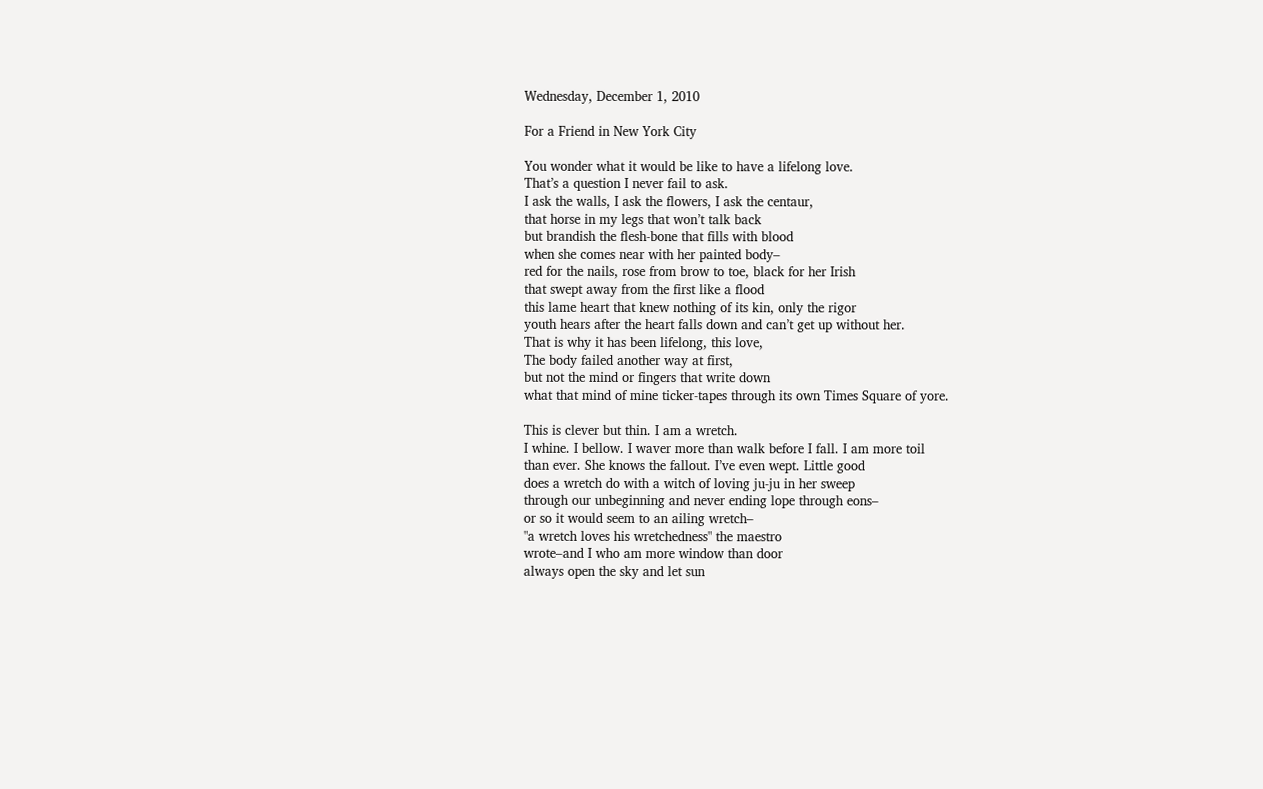Wednesday, December 1, 2010

For a Friend in New York City

You wonder what it would be like to have a lifelong love.
That’s a question I never fail to ask.
I ask the walls, I ask the flowers, I ask the centaur,
that horse in my legs that won’t talk back
but brandish the flesh-bone that fills with blood
when she comes near with her painted body–
red for the nails, rose from brow to toe, black for her Irish
that swept away from the first like a flood
this lame heart that knew nothing of its kin, only the rigor
youth hears after the heart falls down and can’t get up without her.
That is why it has been lifelong, this love,
The body failed another way at first,
but not the mind or fingers that write down
what that mind of mine ticker-tapes through its own Times Square of yore.

This is clever but thin. I am a wretch.
I whine. I bellow. I waver more than walk before I fall. I am more toil
than ever. She knows the fallout. I’ve even wept. Little good
does a wretch do with a witch of loving ju-ju in her sweep
through our unbeginning and never ending lope through eons–
or so it would seem to an ailing wretch–
"a wretch loves his wretchedness" the maestro
wrote–and I who am more window than door
always open the sky and let sun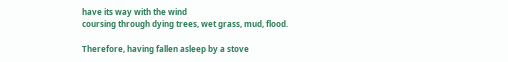have its way with the wind
coursing through dying trees, wet grass, mud, flood.

Therefore, having fallen asleep by a stove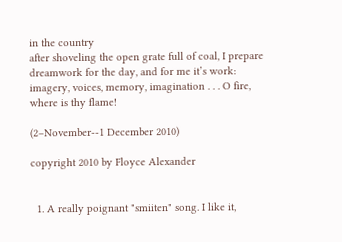in the country
after shoveling the open grate full of coal, I prepare
dreamwork for the day, and for me it’s work:
imagery, voices, memory, imagination . . . O fire,
where is thy flame!

(2–November--1 December 2010)

copyright 2010 by Floyce Alexander


  1. A really poignant "smiiten" song. I like it,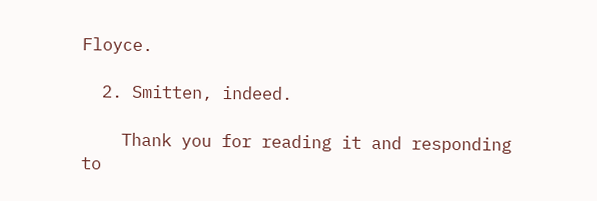Floyce.

  2. Smitten, indeed.

    Thank you for reading it and responding to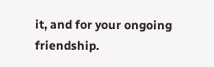it, and for your ongoing friendship.